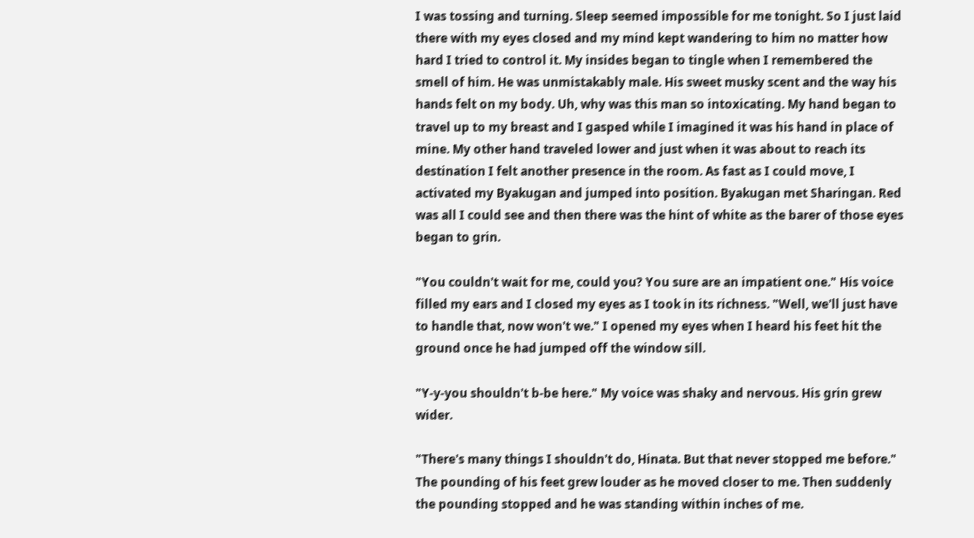I was tossing and turning. Sleep seemed impossible for me tonight. So I just laid there with my eyes closed and my mind kept wandering to him no matter how hard I tried to control it. My insides began to tingle when I remembered the smell of him. He was unmistakably male. His sweet musky scent and the way his hands felt on my body. Uh, why was this man so intoxicating. My hand began to travel up to my breast and I gasped while I imagined it was his hand in place of mine. My other hand traveled lower and just when it was about to reach its destination I felt another presence in the room. As fast as I could move, I activated my Byakugan and jumped into position. Byakugan met Sharingan. Red was all I could see and then there was the hint of white as the barer of those eyes began to grin.

"You couldn't wait for me, could you? You sure are an impatient one." His voice filled my ears and I closed my eyes as I took in its richness. "Well, we'll just have to handle that, now won't we." I opened my eyes when I heard his feet hit the ground once he had jumped off the window sill.

"Y-y-you shouldn't b-be here." My voice was shaky and nervous. His grin grew wider.

"There's many things I shouldn't do, Hinata. But that never stopped me before." The pounding of his feet grew louder as he moved closer to me. Then suddenly the pounding stopped and he was standing within inches of me.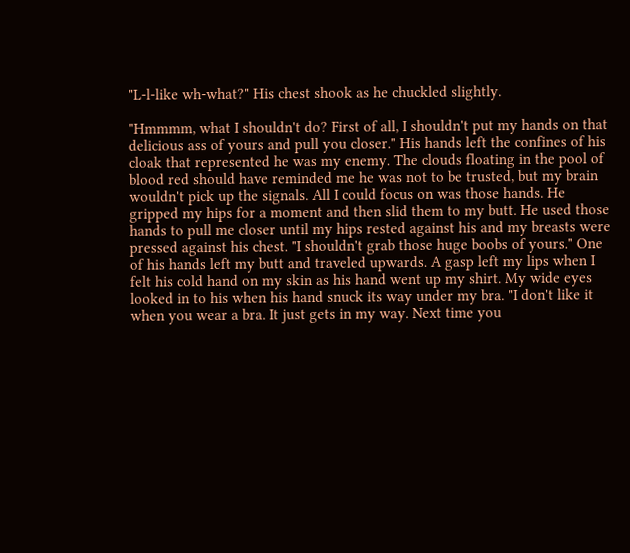"L-l-like wh-what?" His chest shook as he chuckled slightly.

"Hmmmm, what I shouldn't do? First of all, I shouldn't put my hands on that delicious ass of yours and pull you closer." His hands left the confines of his cloak that represented he was my enemy. The clouds floating in the pool of blood red should have reminded me he was not to be trusted, but my brain wouldn't pick up the signals. All I could focus on was those hands. He gripped my hips for a moment and then slid them to my butt. He used those hands to pull me closer until my hips rested against his and my breasts were pressed against his chest. "I shouldn't grab those huge boobs of yours." One of his hands left my butt and traveled upwards. A gasp left my lips when I felt his cold hand on my skin as his hand went up my shirt. My wide eyes looked in to his when his hand snuck its way under my bra. "I don't like it when you wear a bra. It just gets in my way. Next time you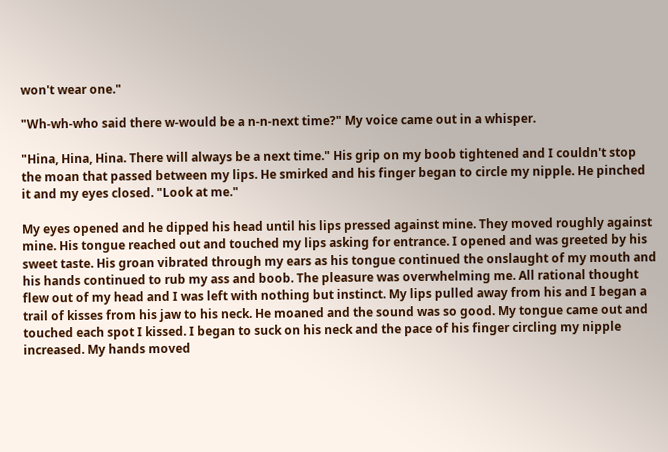won't wear one."

"Wh-wh-who said there w-would be a n-n-next time?" My voice came out in a whisper.

"Hina, Hina, Hina. There will always be a next time." His grip on my boob tightened and I couldn't stop the moan that passed between my lips. He smirked and his finger began to circle my nipple. He pinched it and my eyes closed. "Look at me."

My eyes opened and he dipped his head until his lips pressed against mine. They moved roughly against mine. His tongue reached out and touched my lips asking for entrance. I opened and was greeted by his sweet taste. His groan vibrated through my ears as his tongue continued the onslaught of my mouth and his hands continued to rub my ass and boob. The pleasure was overwhelming me. All rational thought flew out of my head and I was left with nothing but instinct. My lips pulled away from his and I began a trail of kisses from his jaw to his neck. He moaned and the sound was so good. My tongue came out and touched each spot I kissed. I began to suck on his neck and the pace of his finger circling my nipple increased. My hands moved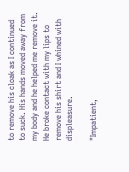to remove his cloak as I continued to suck. His hands moved away from my body and he helped me remove it. He broke contact with my lips to remove his shirt and I whined with displeasure.

"Impatient,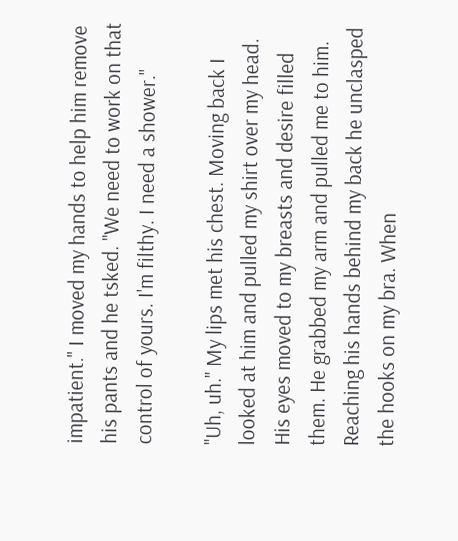impatient." I moved my hands to help him remove his pants and he tsked. "We need to work on that control of yours. I'm filthy. I need a shower."

"Uh, uh." My lips met his chest. Moving back I looked at him and pulled my shirt over my head. His eyes moved to my breasts and desire filled them. He grabbed my arm and pulled me to him. Reaching his hands behind my back he unclasped the hooks on my bra. When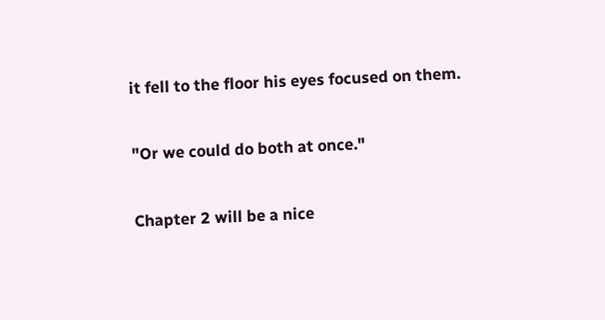it fell to the floor his eyes focused on them.

"Or we could do both at once."

Chapter 2 will be a nice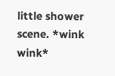little shower scene. *wink wink*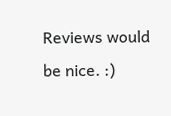Reviews would be nice. :)